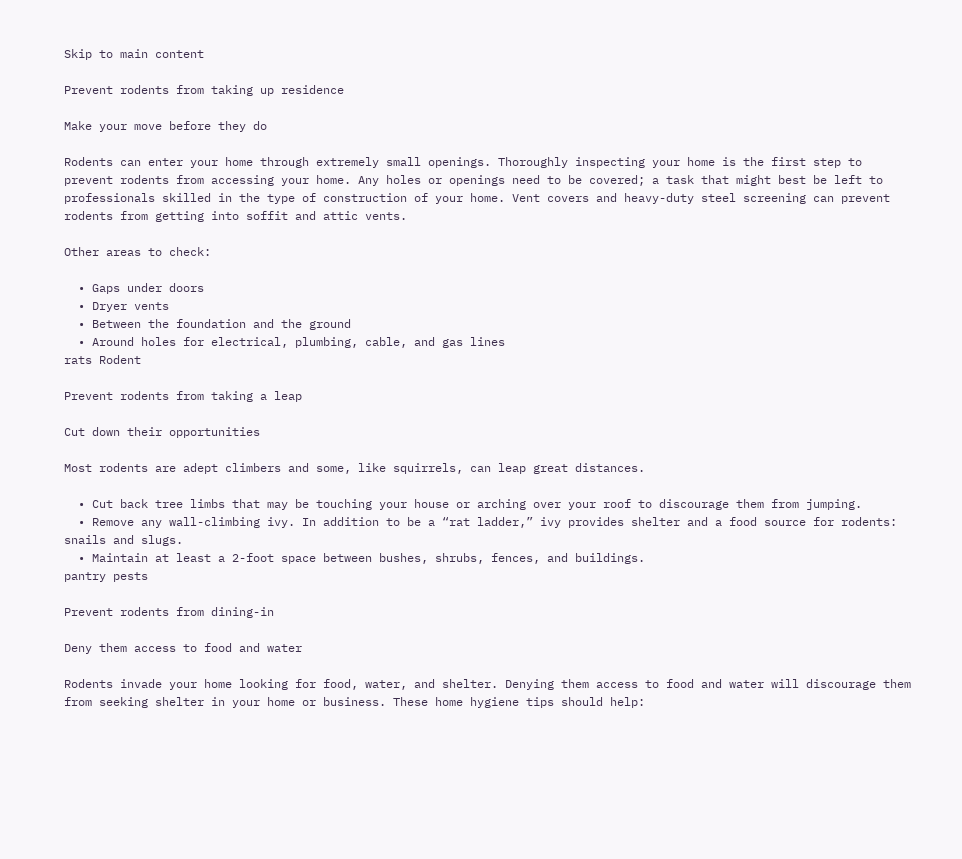Skip to main content

Prevent rodents from taking up residence

Make your move before they do

Rodents can enter your home through extremely small openings. Thoroughly inspecting your home is the first step to prevent rodents from accessing your home. Any holes or openings need to be covered; a task that might best be left to professionals skilled in the type of construction of your home. Vent covers and heavy-duty steel screening can prevent rodents from getting into soffit and attic vents.

Other areas to check:

  • Gaps under doors
  • Dryer vents
  • Between the foundation and the ground
  • Around holes for electrical, plumbing, cable, and gas lines
rats Rodent

Prevent rodents from taking a leap

Cut down their opportunities

Most rodents are adept climbers and some, like squirrels, can leap great distances.

  • Cut back tree limbs that may be touching your house or arching over your roof to discourage them from jumping.
  • Remove any wall-climbing ivy. In addition to be a “rat ladder,” ivy provides shelter and a food source for rodents: snails and slugs.
  • Maintain at least a 2-foot space between bushes, shrubs, fences, and buildings.
pantry pests

Prevent rodents from dining-in

Deny them access to food and water

Rodents invade your home looking for food, water, and shelter. Denying them access to food and water will discourage them from seeking shelter in your home or business. These home hygiene tips should help: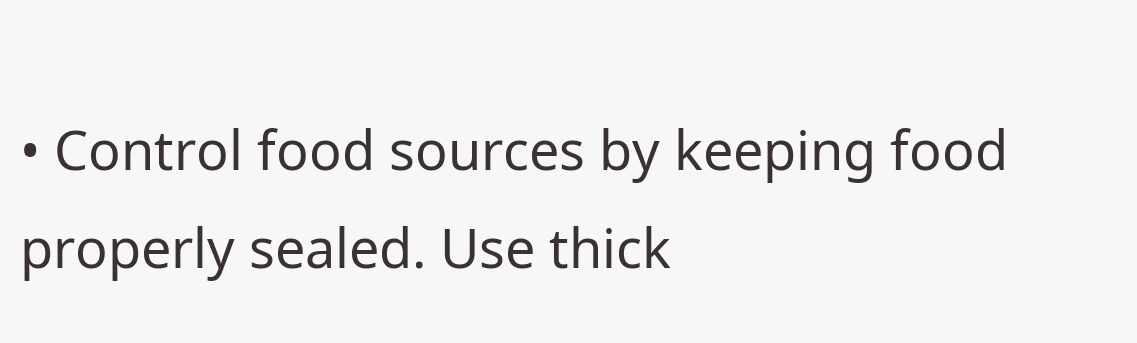• Control food sources by keeping food properly sealed. Use thick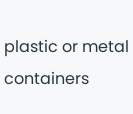plastic or metal containers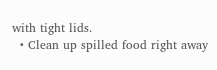with tight lids.
  • Clean up spilled food right away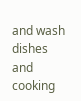and wash dishes and cooking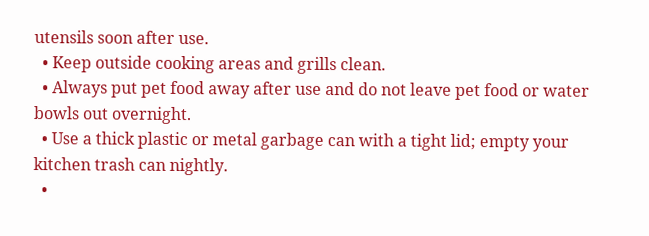utensils soon after use.
  • Keep outside cooking areas and grills clean.
  • Always put pet food away after use and do not leave pet food or water bowls out overnight.
  • Use a thick plastic or metal garbage can with a tight lid; empty your kitchen trash can nightly.
  •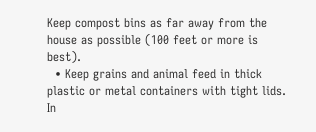Keep compost bins as far away from the house as possible (100 feet or more is best).
  • Keep grains and animal feed in thick plastic or metal containers with tight lids. In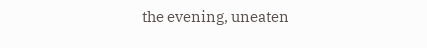the evening, uneaten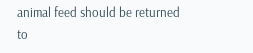animal feed should be returned to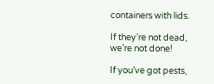containers with lids.

If they’re not dead, we’re not done!

If you’ve got pests,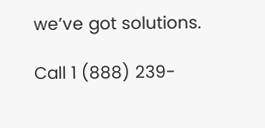we’ve got solutions.

Call 1 (888) 239-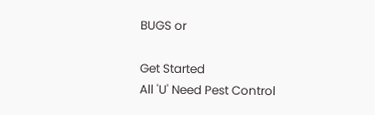BUGS or

Get Started
All 'U' Need Pest Control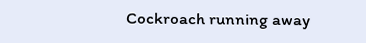Cockroach running away